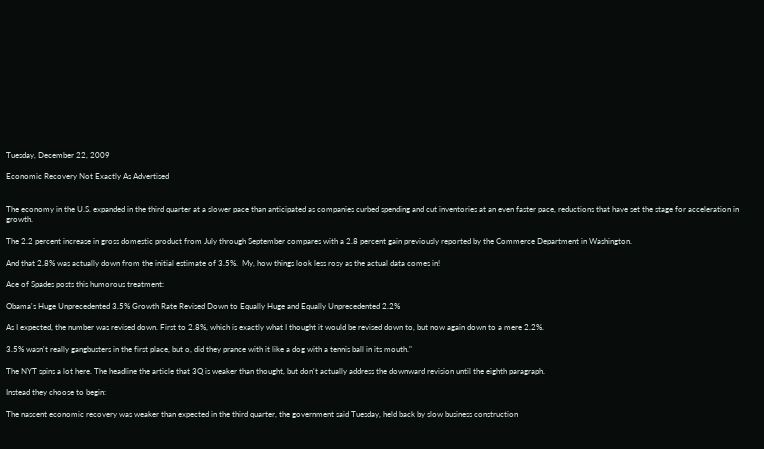Tuesday, December 22, 2009

Economic Recovery Not Exactly As Advertised


The economy in the U.S. expanded in the third quarter at a slower pace than anticipated as companies curbed spending and cut inventories at an even faster pace, reductions that have set the stage for acceleration in growth.

The 2.2 percent increase in gross domestic product from July through September compares with a 2.8 percent gain previously reported by the Commerce Department in Washington.

And that 2.8% was actually down from the initial estimate of 3.5%.  My, how things look less rosy as the actual data comes in!

Ace of Spades posts this humorous treatment:

Obama's Huge Unprecedented 3.5% Growth Rate Revised Down to Equally Huge and Equally Unprecedented 2.2%

As I expected, the number was revised down. First to 2.8%, which is exactly what I thought it would be revised down to, but now again down to a mere 2.2%.

3.5% wasn't really gangbusters in the first place, but o, did they prance with it like a dog with a tennis ball in its mouth."

The NYT spins a lot here. The headline the article that 3Q is weaker than thought, but don't actually address the downward revision until the eighth paragraph.

Instead they choose to begin:

The nascent economic recovery was weaker than expected in the third quarter, the government said Tuesday, held back by slow business construction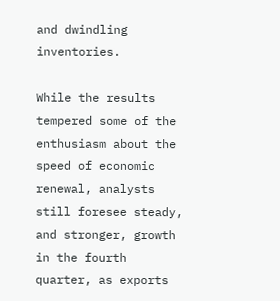and dwindling inventories.

While the results tempered some of the enthusiasm about the speed of economic renewal, analysts still foresee steady, and stronger, growth in the fourth quarter, as exports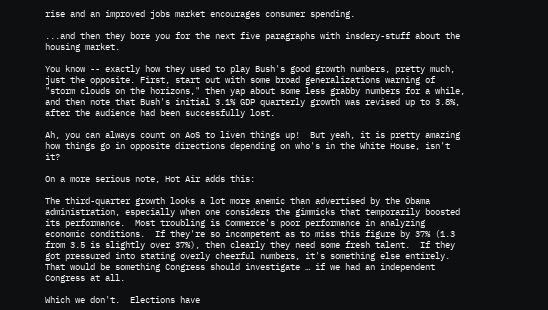rise and an improved jobs market encourages consumer spending.

...and then they bore you for the next five paragraphs with insdery-stuff about the housing market.

You know -- exactly how they used to play Bush's good growth numbers, pretty much, just the opposite. First, start out with some broad generalizations warning of "storm clouds on the horizons," then yap about some less grabby numbers for a while, and then note that Bush's initial 3.1% GDP quarterly growth was revised up to 3.8%, after the audience had been successfully lost.

Ah, you can always count on AoS to liven things up!  But yeah, it is pretty amazing how things go in opposite directions depending on who's in the White House, isn't it?

On a more serious note, Hot Air adds this:

The third-quarter growth looks a lot more anemic than advertised by the Obama administration, especially when one considers the gimmicks that temporarily boosted its performance.  Most troubling is Commerce's poor performance in analyzing economic conditions.  If they're so incompetent as to miss this figure by 37% (1.3 from 3.5 is slightly over 37%), then clearly they need some fresh talent.  If they got pressured into stating overly cheerful numbers, it's something else entirely.  That would be something Congress should investigate … if we had an independent Congress at all.

Which we don't.  Elections have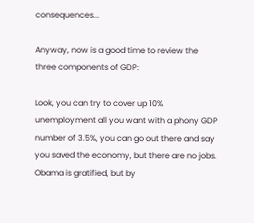consequences...

Anyway, now is a good time to review the
three components of GDP:

Look, you can try to cover up 10% unemployment all you want with a phony GDP number of 3.5%, you can go out there and say you saved the economy, but there are no jobs.  Obama is gratified, but by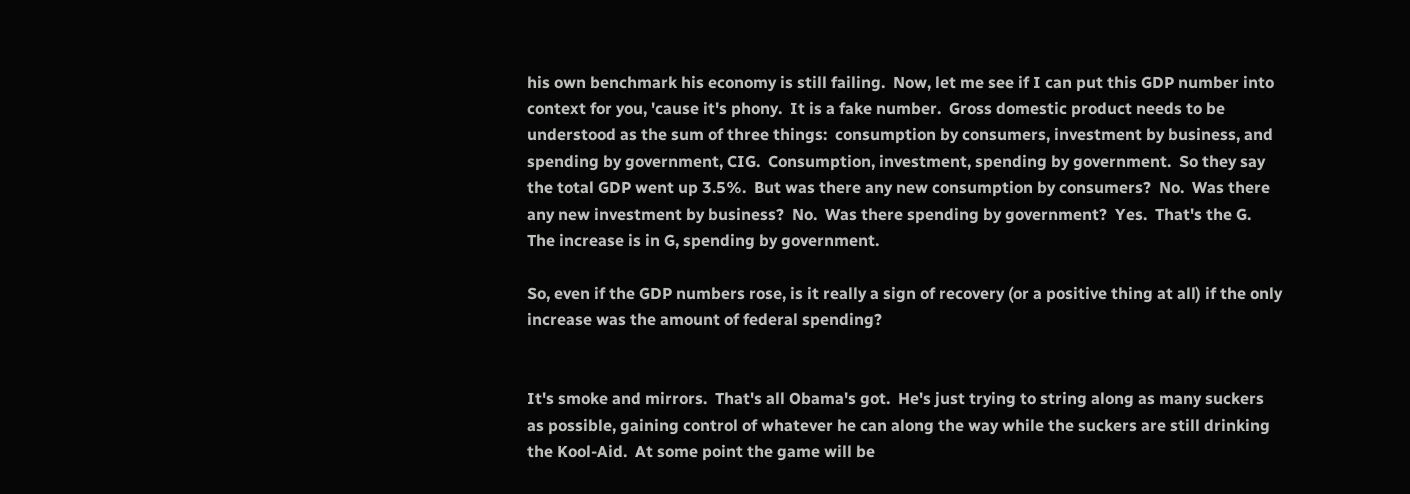his own benchmark his economy is still failing.  Now, let me see if I can put this GDP number into context for you, 'cause it's phony.  It is a fake number.  Gross domestic product needs to be understood as the sum of three things:  consumption by consumers, investment by business, and spending by government, CIG.  Consumption, investment, spending by government.  So they say the total GDP went up 3.5%.  But was there any new consumption by consumers?  No.  Was there any new investment by business?  No.  Was there spending by government?  Yes.  That's the G.  The increase is in G, spending by government.

So, even if the GDP numbers rose, is it really a sign of recovery (or a positive thing at all) if the only increase was the amount of federal spending?


It's smoke and mirrors.  That's all Obama's got.  He's just trying to string along as many suckers as possible, gaining control of whatever he can along the way while the suckers are still drinking the Kool-Aid.  At some point the game will be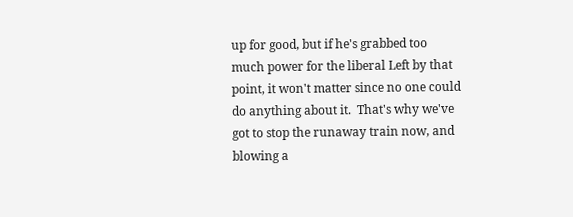up for good, but if he's grabbed too much power for the liberal Left by that point, it won't matter since no one could do anything about it.  That's why we've got to stop the runaway train now, and blowing a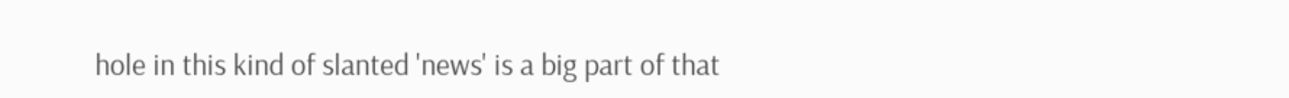hole in this kind of slanted 'news' is a big part of that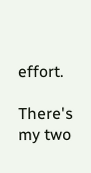effort.

There's my two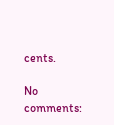cents.

No comments: